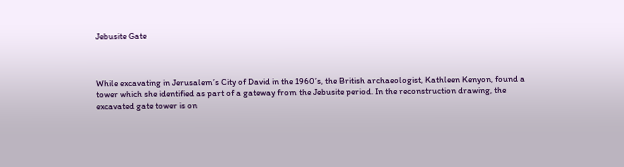Jebusite Gate



While excavating in Jerusalem’s City of David in the 1960’s, the British archaeologist, Kathleen Kenyon, found a tower which she identified as part of a gateway from the Jebusite period. In the reconstruction drawing, the excavated gate tower is on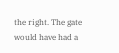the right. The gate would have had a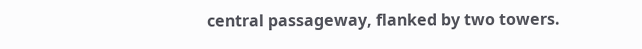central passageway, flanked by two towers.